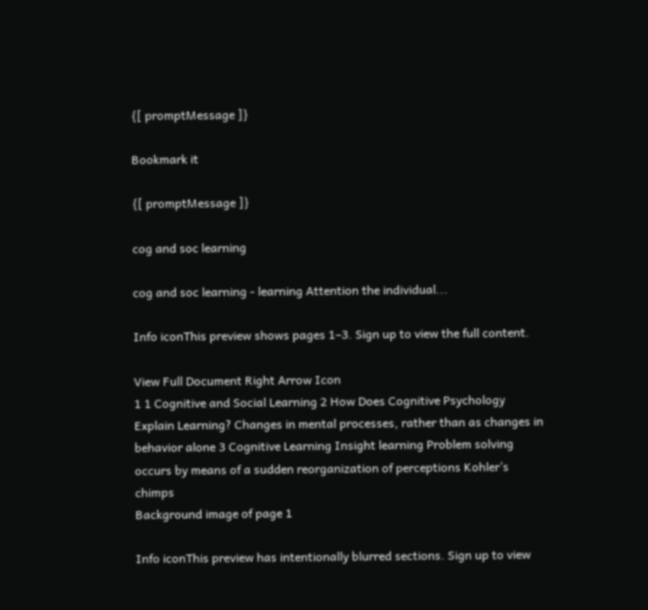{[ promptMessage ]}

Bookmark it

{[ promptMessage ]}

cog and soc learning

cog and soc learning - learning Attention the individual...

Info iconThis preview shows pages 1–3. Sign up to view the full content.

View Full Document Right Arrow Icon
1 1 Cognitive and Social Learning 2 How Does Cognitive Psychology Explain Learning? Changes in mental processes, rather than as changes in behavior alone 3 Cognitive Learning Insight learning Problem solving occurs by means of a sudden reorganization of perceptions Kohler’s chimps
Background image of page 1

Info iconThis preview has intentionally blurred sections. Sign up to view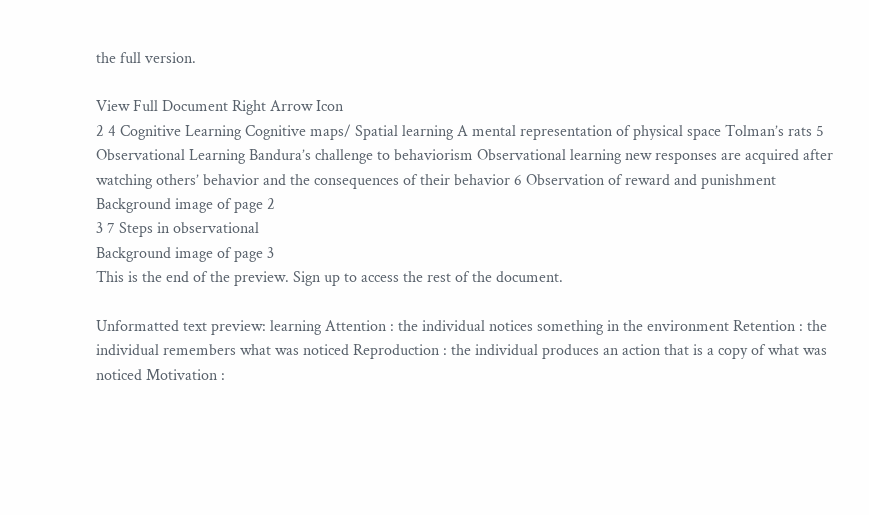the full version.

View Full Document Right Arrow Icon
2 4 Cognitive Learning Cognitive maps/ Spatial learning A mental representation of physical space Tolman’s rats 5 Observational Learning Bandura’s challenge to behaviorism Observational learning new responses are acquired after watching others’ behavior and the consequences of their behavior 6 Observation of reward and punishment
Background image of page 2
3 7 Steps in observational
Background image of page 3
This is the end of the preview. Sign up to access the rest of the document.

Unformatted text preview: learning Attention : the individual notices something in the environment Retention : the individual remembers what was noticed Reproduction : the individual produces an action that is a copy of what was noticed Motivation :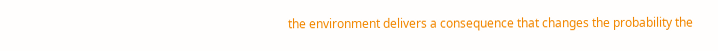the environment delivers a consequence that changes the probability the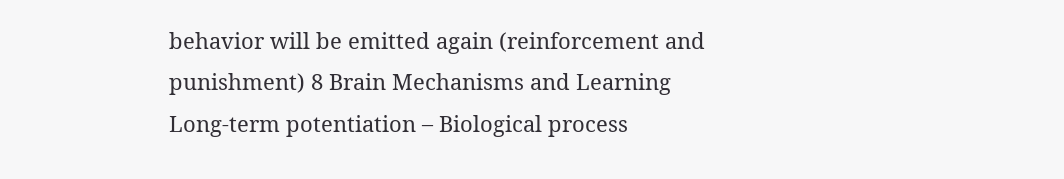behavior will be emitted again (reinforcement and punishment) 8 Brain Mechanisms and Learning Long-term potentiation – Biological process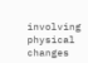involving physical changes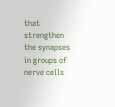that strengthen the synapses in groups of nerve cells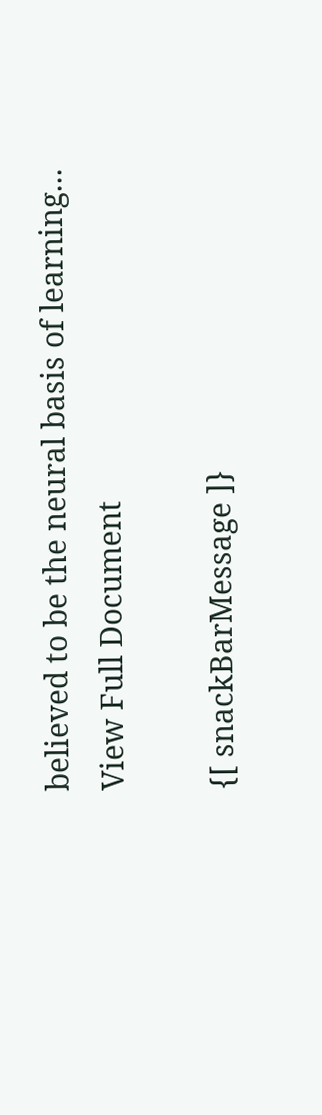believed to be the neural basis of learning...
View Full Document

{[ snackBarMessage ]}